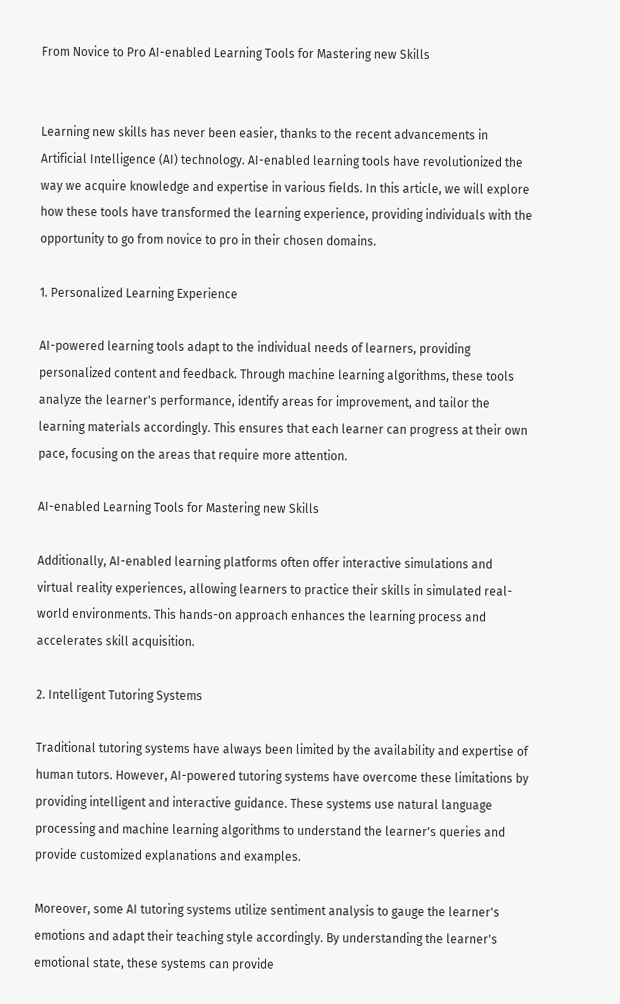From Novice to Pro AI-enabled Learning Tools for Mastering new Skills


Learning new skills has never been easier, thanks to the recent advancements in Artificial Intelligence (AI) technology. AI-enabled learning tools have revolutionized the way we acquire knowledge and expertise in various fields. In this article, we will explore how these tools have transformed the learning experience, providing individuals with the opportunity to go from novice to pro in their chosen domains.

1. Personalized Learning Experience

AI-powered learning tools adapt to the individual needs of learners, providing personalized content and feedback. Through machine learning algorithms, these tools analyze the learner's performance, identify areas for improvement, and tailor the learning materials accordingly. This ensures that each learner can progress at their own pace, focusing on the areas that require more attention.

AI-enabled Learning Tools for Mastering new Skills

Additionally, AI-enabled learning platforms often offer interactive simulations and virtual reality experiences, allowing learners to practice their skills in simulated real-world environments. This hands-on approach enhances the learning process and accelerates skill acquisition.

2. Intelligent Tutoring Systems

Traditional tutoring systems have always been limited by the availability and expertise of human tutors. However, AI-powered tutoring systems have overcome these limitations by providing intelligent and interactive guidance. These systems use natural language processing and machine learning algorithms to understand the learner's queries and provide customized explanations and examples.

Moreover, some AI tutoring systems utilize sentiment analysis to gauge the learner's emotions and adapt their teaching style accordingly. By understanding the learner's emotional state, these systems can provide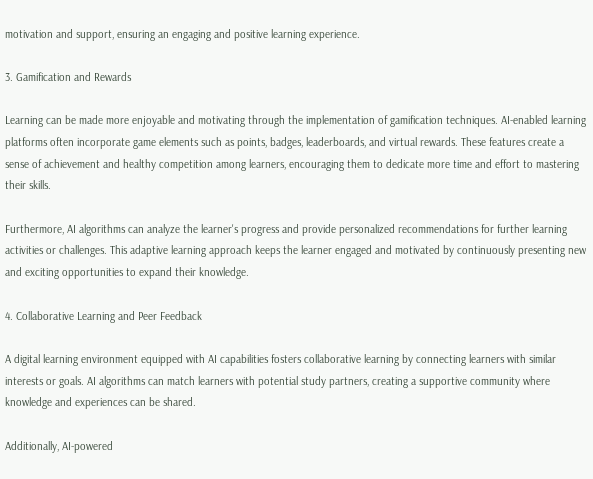motivation and support, ensuring an engaging and positive learning experience.

3. Gamification and Rewards

Learning can be made more enjoyable and motivating through the implementation of gamification techniques. AI-enabled learning platforms often incorporate game elements such as points, badges, leaderboards, and virtual rewards. These features create a sense of achievement and healthy competition among learners, encouraging them to dedicate more time and effort to mastering their skills.

Furthermore, AI algorithms can analyze the learner's progress and provide personalized recommendations for further learning activities or challenges. This adaptive learning approach keeps the learner engaged and motivated by continuously presenting new and exciting opportunities to expand their knowledge.

4. Collaborative Learning and Peer Feedback

A digital learning environment equipped with AI capabilities fosters collaborative learning by connecting learners with similar interests or goals. AI algorithms can match learners with potential study partners, creating a supportive community where knowledge and experiences can be shared.

Additionally, AI-powered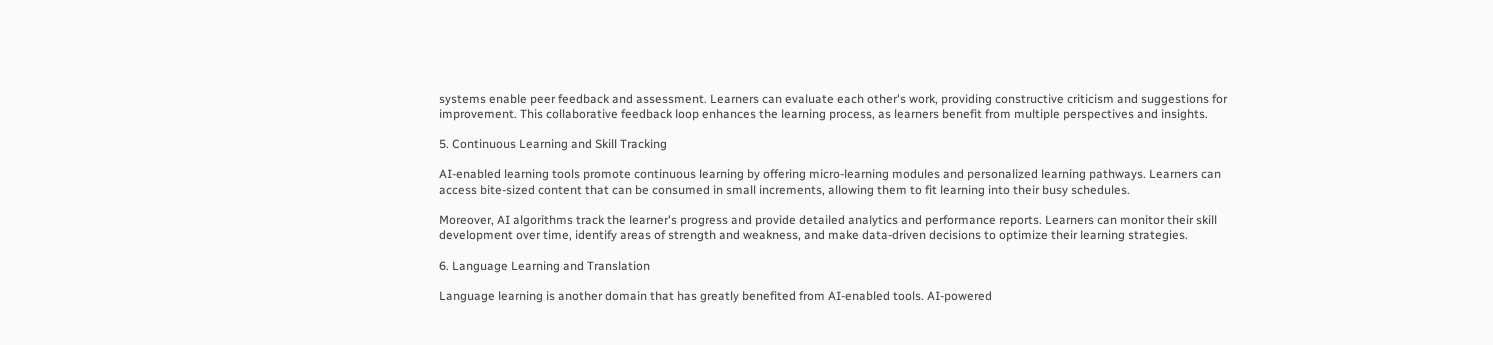systems enable peer feedback and assessment. Learners can evaluate each other's work, providing constructive criticism and suggestions for improvement. This collaborative feedback loop enhances the learning process, as learners benefit from multiple perspectives and insights.

5. Continuous Learning and Skill Tracking

AI-enabled learning tools promote continuous learning by offering micro-learning modules and personalized learning pathways. Learners can access bite-sized content that can be consumed in small increments, allowing them to fit learning into their busy schedules.

Moreover, AI algorithms track the learner's progress and provide detailed analytics and performance reports. Learners can monitor their skill development over time, identify areas of strength and weakness, and make data-driven decisions to optimize their learning strategies.

6. Language Learning and Translation

Language learning is another domain that has greatly benefited from AI-enabled tools. AI-powered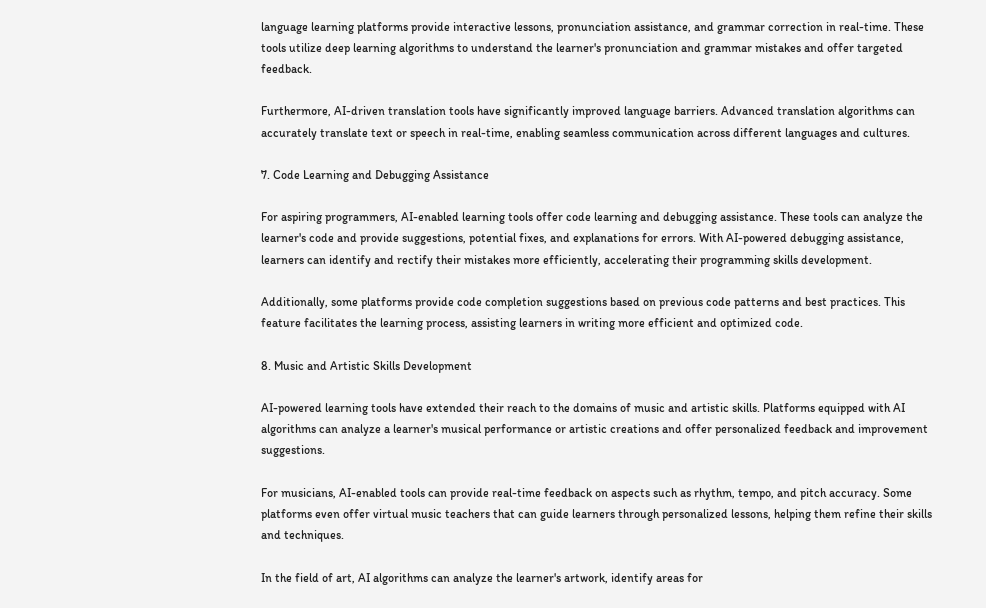language learning platforms provide interactive lessons, pronunciation assistance, and grammar correction in real-time. These tools utilize deep learning algorithms to understand the learner's pronunciation and grammar mistakes and offer targeted feedback.

Furthermore, AI-driven translation tools have significantly improved language barriers. Advanced translation algorithms can accurately translate text or speech in real-time, enabling seamless communication across different languages and cultures.

7. Code Learning and Debugging Assistance

For aspiring programmers, AI-enabled learning tools offer code learning and debugging assistance. These tools can analyze the learner's code and provide suggestions, potential fixes, and explanations for errors. With AI-powered debugging assistance, learners can identify and rectify their mistakes more efficiently, accelerating their programming skills development.

Additionally, some platforms provide code completion suggestions based on previous code patterns and best practices. This feature facilitates the learning process, assisting learners in writing more efficient and optimized code.

8. Music and Artistic Skills Development

AI-powered learning tools have extended their reach to the domains of music and artistic skills. Platforms equipped with AI algorithms can analyze a learner's musical performance or artistic creations and offer personalized feedback and improvement suggestions.

For musicians, AI-enabled tools can provide real-time feedback on aspects such as rhythm, tempo, and pitch accuracy. Some platforms even offer virtual music teachers that can guide learners through personalized lessons, helping them refine their skills and techniques.

In the field of art, AI algorithms can analyze the learner's artwork, identify areas for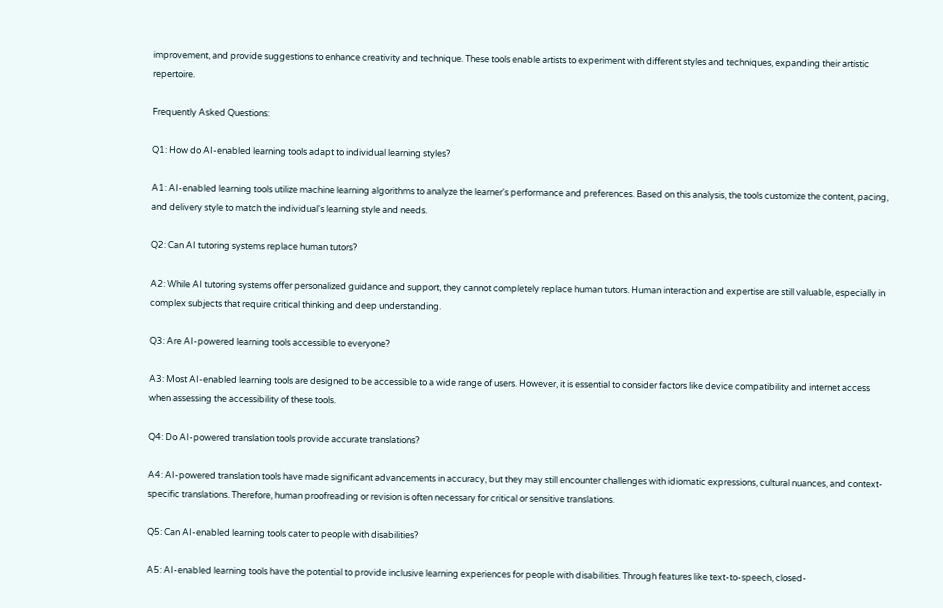improvement, and provide suggestions to enhance creativity and technique. These tools enable artists to experiment with different styles and techniques, expanding their artistic repertoire.

Frequently Asked Questions:

Q1: How do AI-enabled learning tools adapt to individual learning styles?

A1: AI-enabled learning tools utilize machine learning algorithms to analyze the learner's performance and preferences. Based on this analysis, the tools customize the content, pacing, and delivery style to match the individual's learning style and needs.

Q2: Can AI tutoring systems replace human tutors?

A2: While AI tutoring systems offer personalized guidance and support, they cannot completely replace human tutors. Human interaction and expertise are still valuable, especially in complex subjects that require critical thinking and deep understanding.

Q3: Are AI-powered learning tools accessible to everyone?

A3: Most AI-enabled learning tools are designed to be accessible to a wide range of users. However, it is essential to consider factors like device compatibility and internet access when assessing the accessibility of these tools.

Q4: Do AI-powered translation tools provide accurate translations?

A4: AI-powered translation tools have made significant advancements in accuracy, but they may still encounter challenges with idiomatic expressions, cultural nuances, and context-specific translations. Therefore, human proofreading or revision is often necessary for critical or sensitive translations.

Q5: Can AI-enabled learning tools cater to people with disabilities?

A5: AI-enabled learning tools have the potential to provide inclusive learning experiences for people with disabilities. Through features like text-to-speech, closed-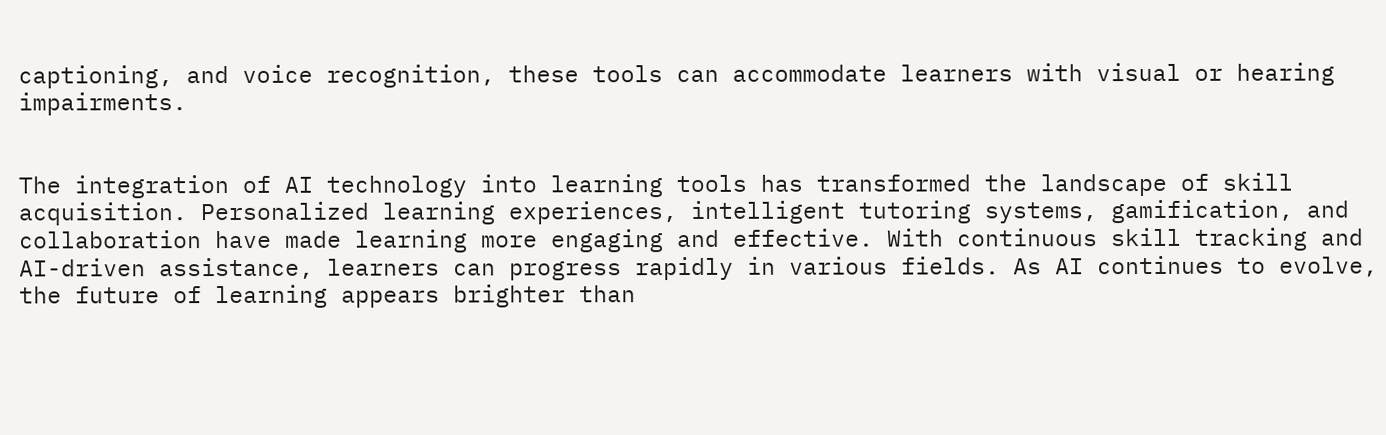captioning, and voice recognition, these tools can accommodate learners with visual or hearing impairments.


The integration of AI technology into learning tools has transformed the landscape of skill acquisition. Personalized learning experiences, intelligent tutoring systems, gamification, and collaboration have made learning more engaging and effective. With continuous skill tracking and AI-driven assistance, learners can progress rapidly in various fields. As AI continues to evolve, the future of learning appears brighter than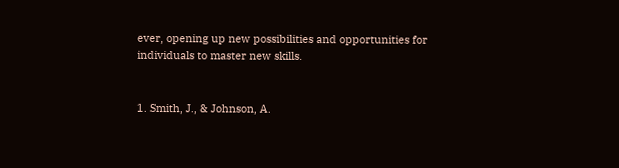ever, opening up new possibilities and opportunities for individuals to master new skills.


1. Smith, J., & Johnson, A.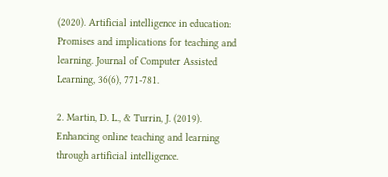(2020). Artificial intelligence in education: Promises and implications for teaching and learning. Journal of Computer Assisted Learning, 36(6), 771-781.

2. Martin, D. L., & Turrin, J. (2019). Enhancing online teaching and learning through artificial intelligence.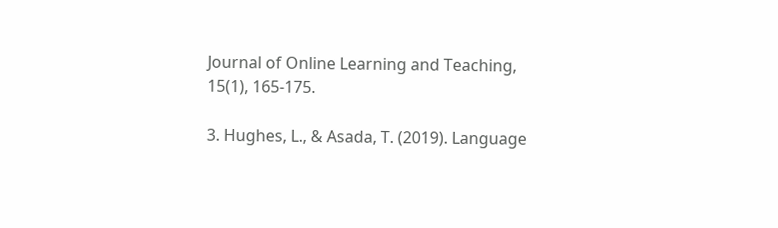Journal of Online Learning and Teaching, 15(1), 165-175.

3. Hughes, L., & Asada, T. (2019). Language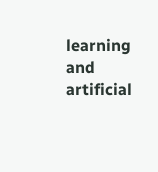learning and artificial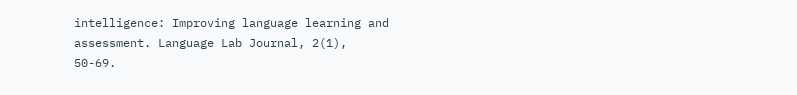intelligence: Improving language learning and assessment. Language Lab Journal, 2(1), 50-69.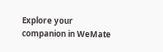Explore your companion in WeMate